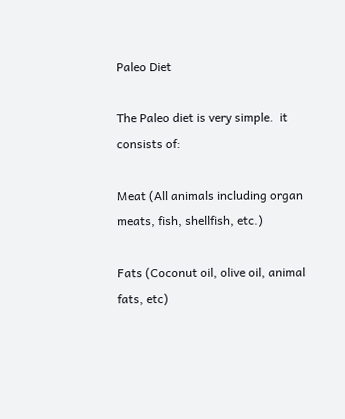Paleo Diet

The Paleo diet is very simple.  it consists of:

Meat (All animals including organ meats, fish, shellfish, etc.)

Fats (Coconut oil, olive oil, animal fats, etc)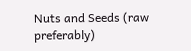Nuts and Seeds (raw preferably)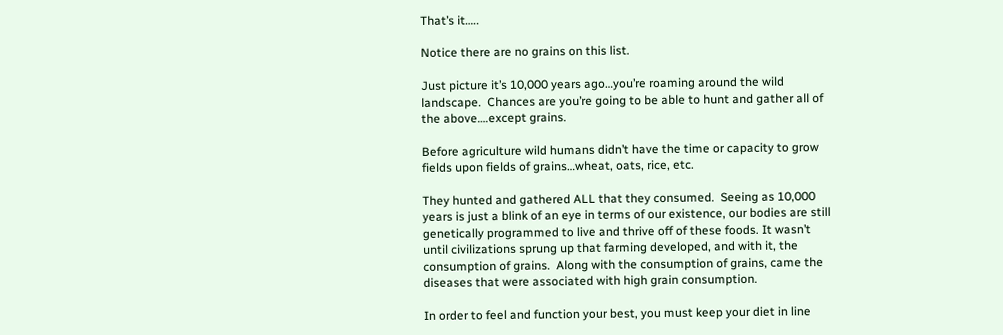That’s it…..

Notice there are no grains on this list.

Just picture it’s 10,000 years ago…you’re roaming around the wild landscape.  Chances are you’re going to be able to hunt and gather all of the above….except grains.

Before agriculture wild humans didn’t have the time or capacity to grow fields upon fields of grains…wheat, oats, rice, etc.

They hunted and gathered ALL that they consumed.  Seeing as 10,000 years is just a blink of an eye in terms of our existence, our bodies are still genetically programmed to live and thrive off of these foods. It wasn’t until civilizations sprung up that farming developed, and with it, the consumption of grains.  Along with the consumption of grains, came the diseases that were associated with high grain consumption.

In order to feel and function your best, you must keep your diet in line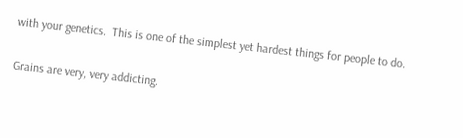with your genetics.  This is one of the simplest yet hardest things for people to do.

Grains are very, very addicting.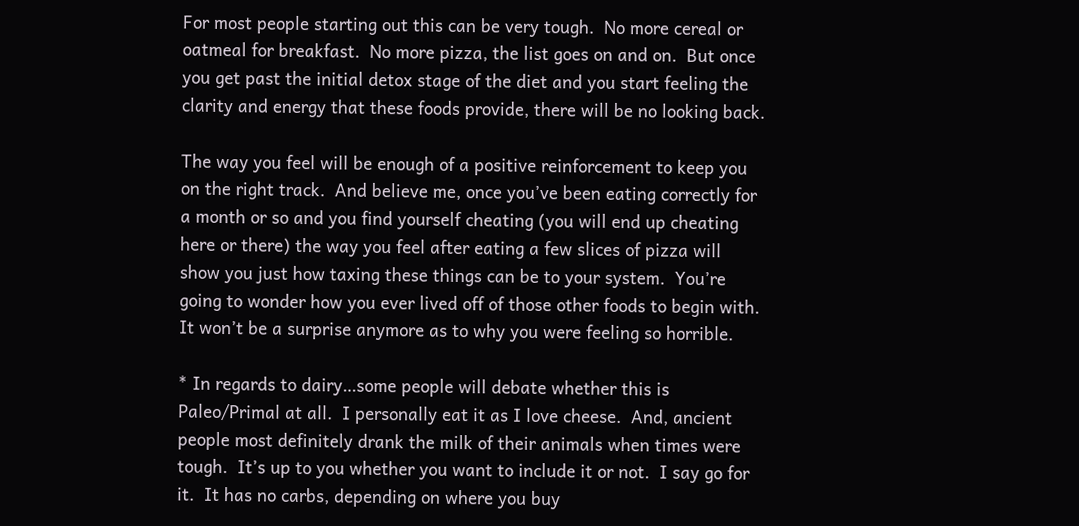For most people starting out this can be very tough.  No more cereal or oatmeal for breakfast.  No more pizza, the list goes on and on.  But once you get past the initial detox stage of the diet and you start feeling the clarity and energy that these foods provide, there will be no looking back.

The way you feel will be enough of a positive reinforcement to keep you on the right track.  And believe me, once you’ve been eating correctly for a month or so and you find yourself cheating (you will end up cheating here or there) the way you feel after eating a few slices of pizza will show you just how taxing these things can be to your system.  You’re going to wonder how you ever lived off of those other foods to begin with.  It won’t be a surprise anymore as to why you were feeling so horrible.

* In regards to dairy…some people will debate whether this is Paleo/Primal at all.  I personally eat it as I love cheese.  And, ancient people most definitely drank the milk of their animals when times were tough.  It’s up to you whether you want to include it or not.  I say go for it.  It has no carbs, depending on where you buy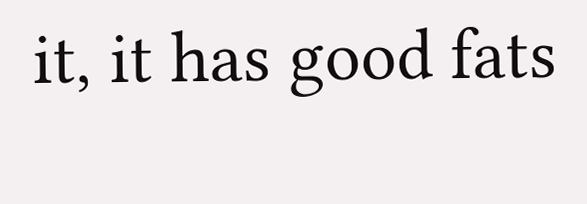it, it has good fats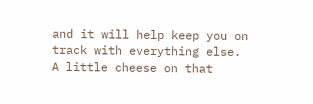and it will help keep you on track with everything else.  A little cheese on that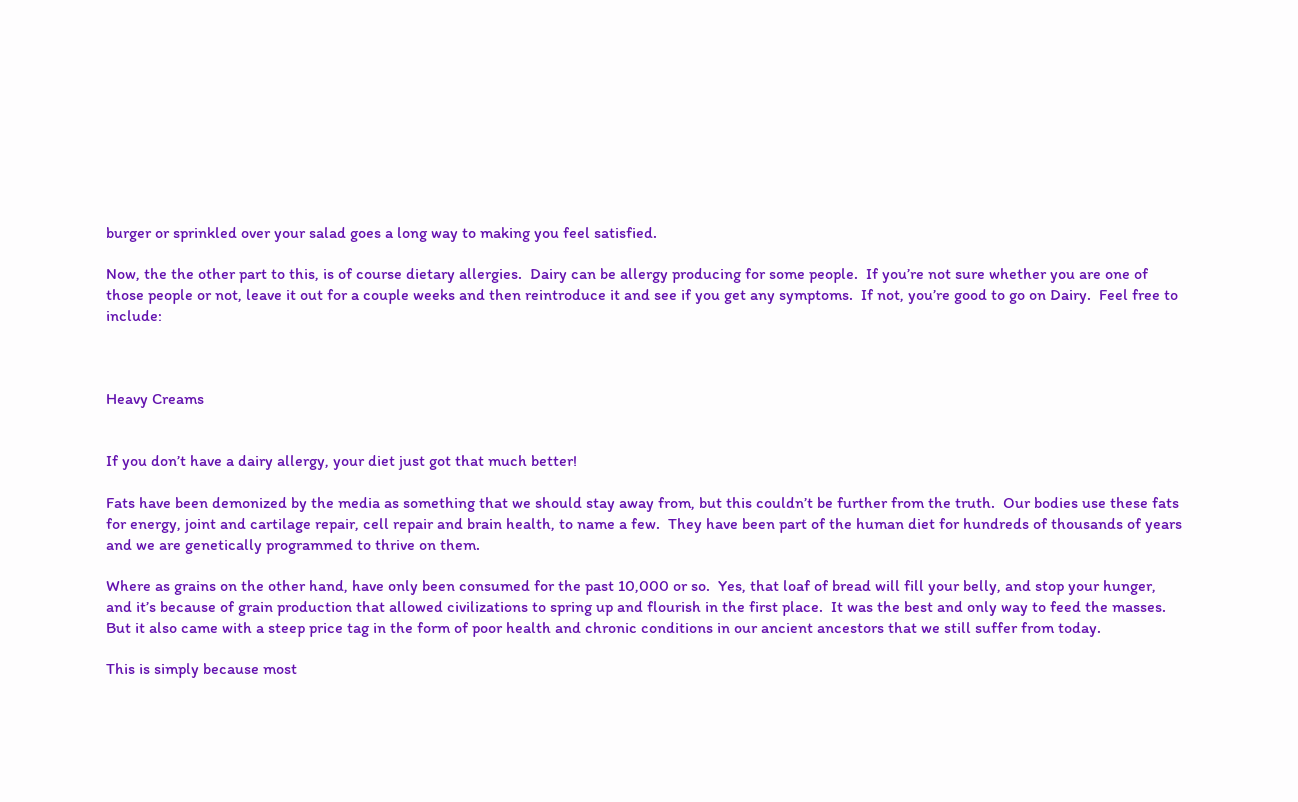burger or sprinkled over your salad goes a long way to making you feel satisfied.

Now, the the other part to this, is of course dietary allergies.  Dairy can be allergy producing for some people.  If you’re not sure whether you are one of those people or not, leave it out for a couple weeks and then reintroduce it and see if you get any symptoms.  If not, you’re good to go on Dairy.  Feel free to include:



Heavy Creams


If you don’t have a dairy allergy, your diet just got that much better!

Fats have been demonized by the media as something that we should stay away from, but this couldn’t be further from the truth.  Our bodies use these fats for energy, joint and cartilage repair, cell repair and brain health, to name a few.  They have been part of the human diet for hundreds of thousands of years and we are genetically programmed to thrive on them.

Where as grains on the other hand, have only been consumed for the past 10,000 or so.  Yes, that loaf of bread will fill your belly, and stop your hunger, and it’s because of grain production that allowed civilizations to spring up and flourish in the first place.  It was the best and only way to feed the masses.  But it also came with a steep price tag in the form of poor health and chronic conditions in our ancient ancestors that we still suffer from today.

This is simply because most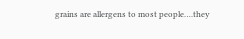grains are allergens to most people….they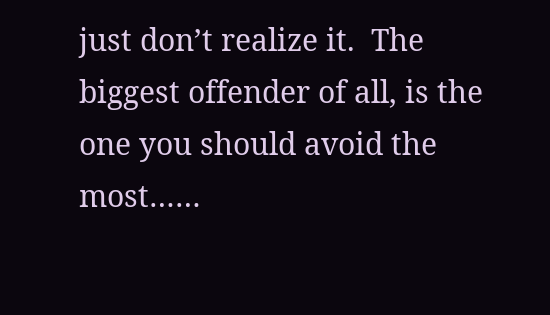just don’t realize it.  The biggest offender of all, is the one you should avoid the most……